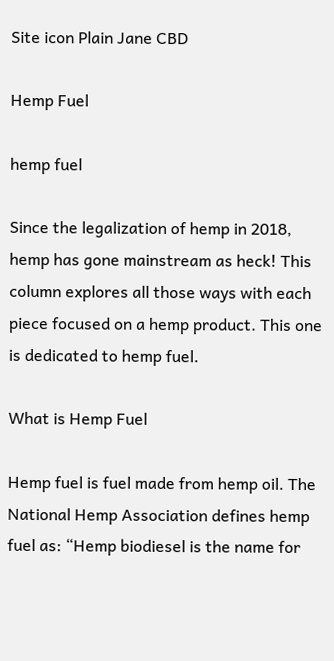Site icon Plain Jane CBD

Hemp Fuel

hemp fuel

Since the legalization of hemp in 2018, hemp has gone mainstream as heck! This column explores all those ways with each piece focused on a hemp product. This one is dedicated to hemp fuel.

What is Hemp Fuel

Hemp fuel is fuel made from hemp oil. The National Hemp Association defines hemp fuel as: “Hemp biodiesel is the name for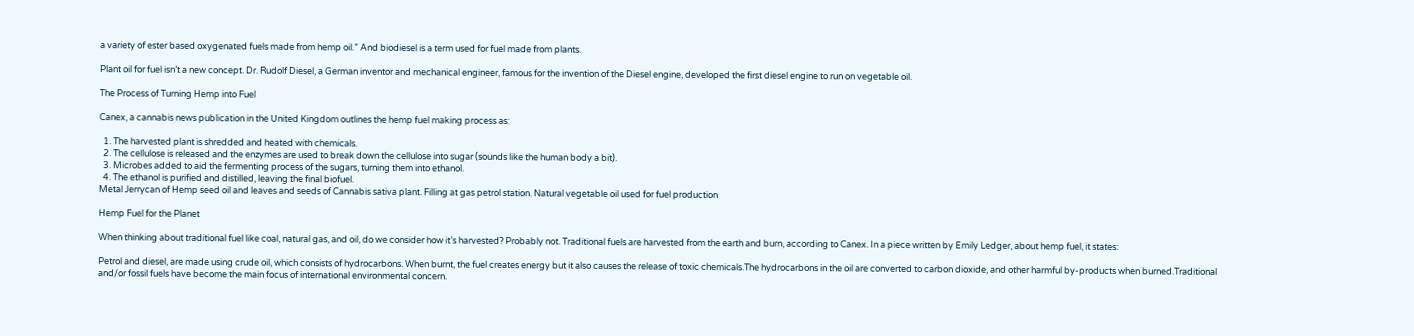a variety of ester based oxygenated fuels made from hemp oil.” And biodiesel is a term used for fuel made from plants.

Plant oil for fuel isn’t a new concept. Dr. Rudolf Diesel, a German inventor and mechanical engineer, famous for the invention of the Diesel engine, developed the first diesel engine to run on vegetable oil.

The Process of Turning Hemp into Fuel

Canex, a cannabis news publication in the United Kingdom outlines the hemp fuel making process as:

  1. The harvested plant is shredded and heated with chemicals.
  2. The cellulose is released and the enzymes are used to break down the cellulose into sugar (sounds like the human body a bit).
  3. Microbes added to aid the fermenting process of the sugars, turning them into ethanol.
  4. The ethanol is purified and distilled, leaving the final biofuel.
Metal Jerrycan of Hemp seed oil and leaves and seeds of Cannabis sativa plant. Filling at gas petrol station. Natural vegetable oil used for fuel production

Hemp Fuel for the Planet

When thinking about traditional fuel like coal, natural gas, and oil, do we consider how it’s harvested? Probably not. Traditional fuels are harvested from the earth and burn, according to Canex. In a piece written by Emily Ledger, about hemp fuel, it states:

Petrol and diesel, are made using crude oil, which consists of hydrocarbons. When burnt, the fuel creates energy but it also causes the release of toxic chemicals.The hydrocarbons in the oil are converted to carbon dioxide, and other harmful by-products when burned.Traditional and/or fossil fuels have become the main focus of international environmental concern.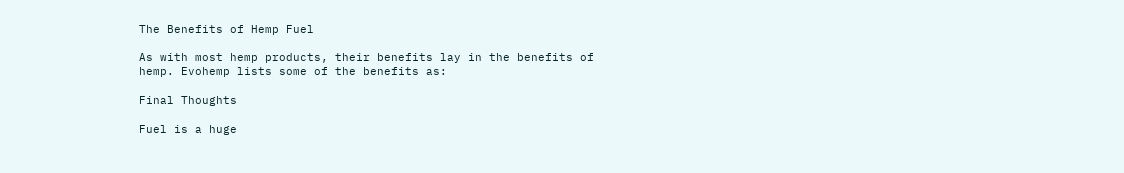The Benefits of Hemp Fuel

As with most hemp products, their benefits lay in the benefits of hemp. Evohemp lists some of the benefits as:

Final Thoughts

Fuel is a huge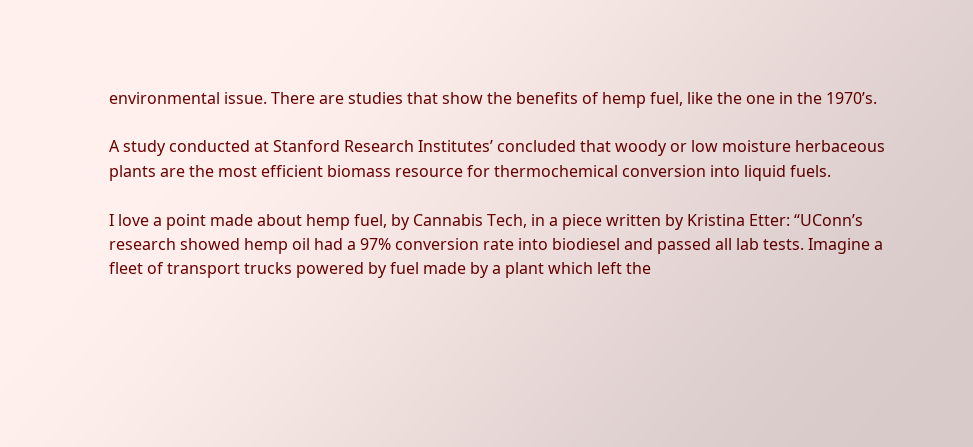environmental issue. There are studies that show the benefits of hemp fuel, like the one in the 1970’s.

A study conducted at Stanford Research Institutes’ concluded that woody or low moisture herbaceous plants are the most efficient biomass resource for thermochemical conversion into liquid fuels.

I love a point made about hemp fuel, by Cannabis Tech, in a piece written by Kristina Etter: “UConn’s research showed hemp oil had a 97% conversion rate into biodiesel and passed all lab tests. Imagine a fleet of transport trucks powered by fuel made by a plant which left the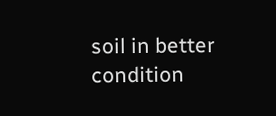soil in better condition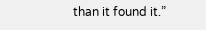than it found it.”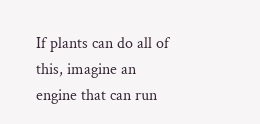If plants can do all of this, imagine an engine that can run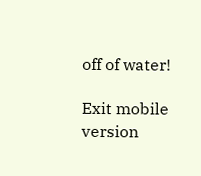off of water!

Exit mobile version